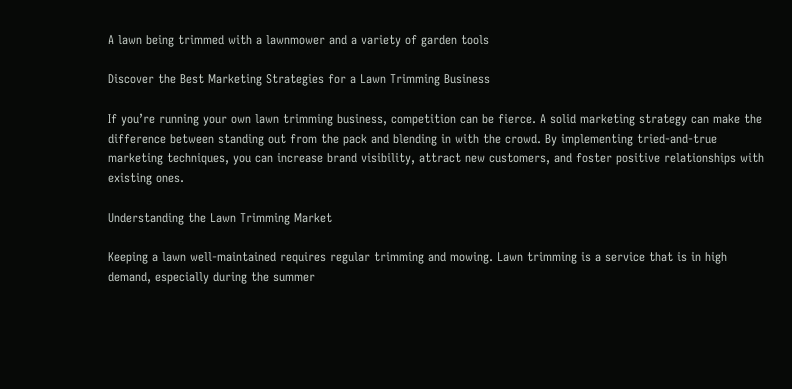A lawn being trimmed with a lawnmower and a variety of garden tools

Discover the Best Marketing Strategies for a Lawn Trimming Business

If you’re running your own lawn trimming business, competition can be fierce. A solid marketing strategy can make the difference between standing out from the pack and blending in with the crowd. By implementing tried-and-true marketing techniques, you can increase brand visibility, attract new customers, and foster positive relationships with existing ones.

Understanding the Lawn Trimming Market

Keeping a lawn well-maintained requires regular trimming and mowing. Lawn trimming is a service that is in high demand, especially during the summer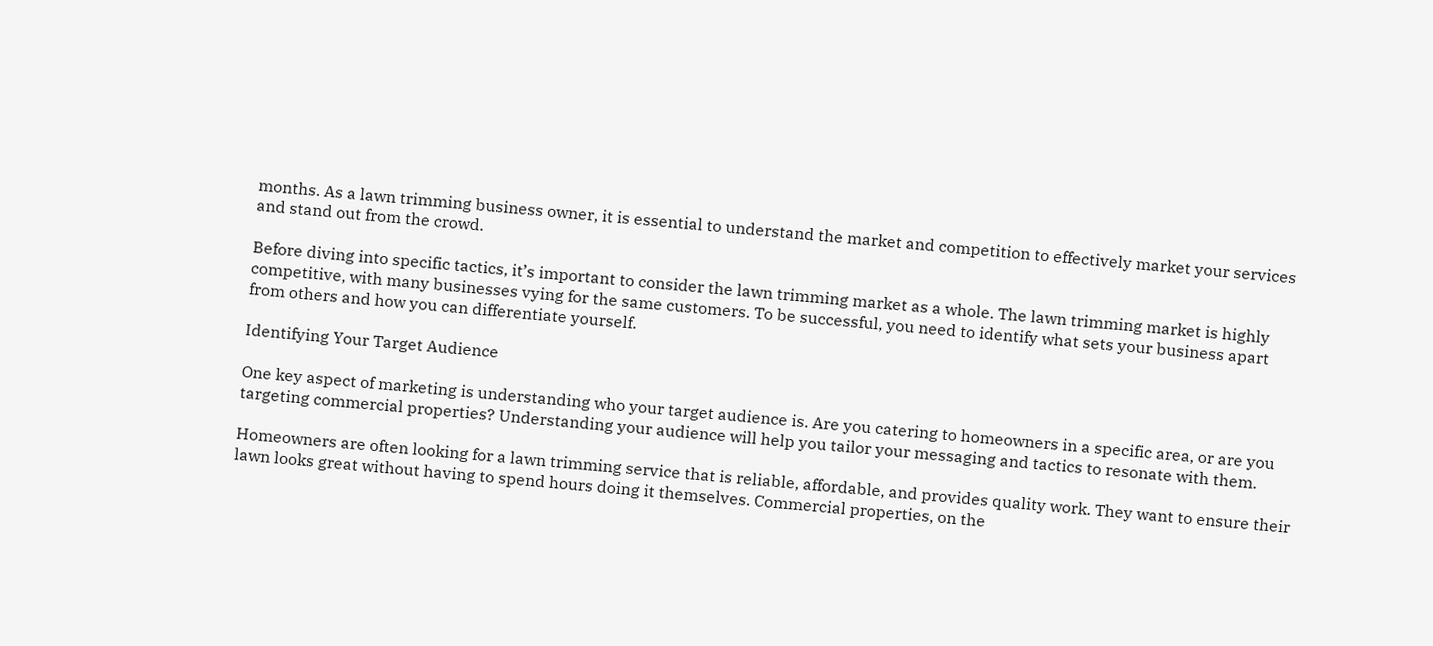months. As a lawn trimming business owner, it is essential to understand the market and competition to effectively market your services and stand out from the crowd.

Before diving into specific tactics, it’s important to consider the lawn trimming market as a whole. The lawn trimming market is highly competitive, with many businesses vying for the same customers. To be successful, you need to identify what sets your business apart from others and how you can differentiate yourself.

Identifying Your Target Audience

One key aspect of marketing is understanding who your target audience is. Are you catering to homeowners in a specific area, or are you targeting commercial properties? Understanding your audience will help you tailor your messaging and tactics to resonate with them.

Homeowners are often looking for a lawn trimming service that is reliable, affordable, and provides quality work. They want to ensure their lawn looks great without having to spend hours doing it themselves. Commercial properties, on the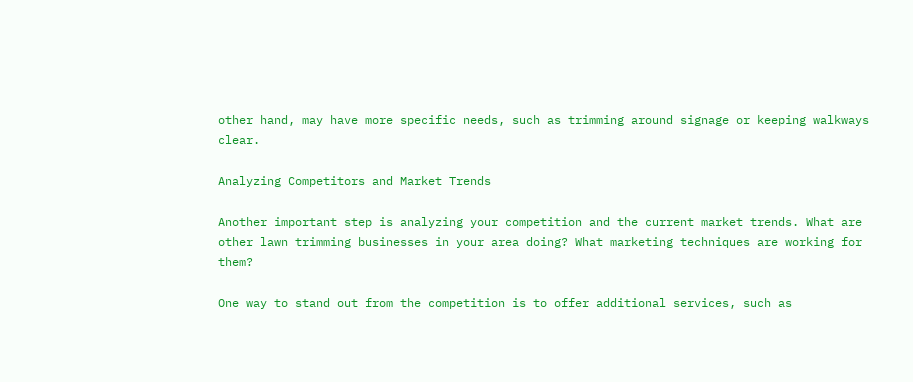other hand, may have more specific needs, such as trimming around signage or keeping walkways clear.

Analyzing Competitors and Market Trends

Another important step is analyzing your competition and the current market trends. What are other lawn trimming businesses in your area doing? What marketing techniques are working for them?

One way to stand out from the competition is to offer additional services, such as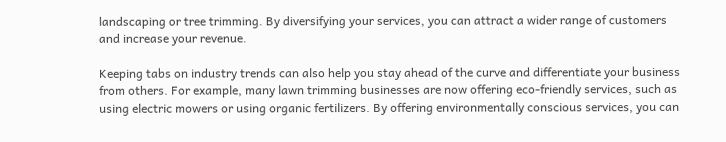landscaping or tree trimming. By diversifying your services, you can attract a wider range of customers and increase your revenue.

Keeping tabs on industry trends can also help you stay ahead of the curve and differentiate your business from others. For example, many lawn trimming businesses are now offering eco-friendly services, such as using electric mowers or using organic fertilizers. By offering environmentally conscious services, you can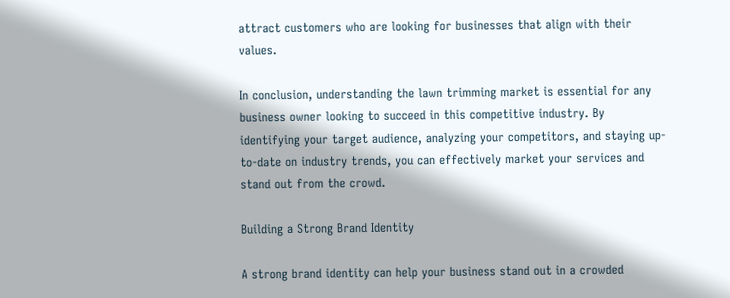attract customers who are looking for businesses that align with their values.

In conclusion, understanding the lawn trimming market is essential for any business owner looking to succeed in this competitive industry. By identifying your target audience, analyzing your competitors, and staying up-to-date on industry trends, you can effectively market your services and stand out from the crowd.

Building a Strong Brand Identity

A strong brand identity can help your business stand out in a crowded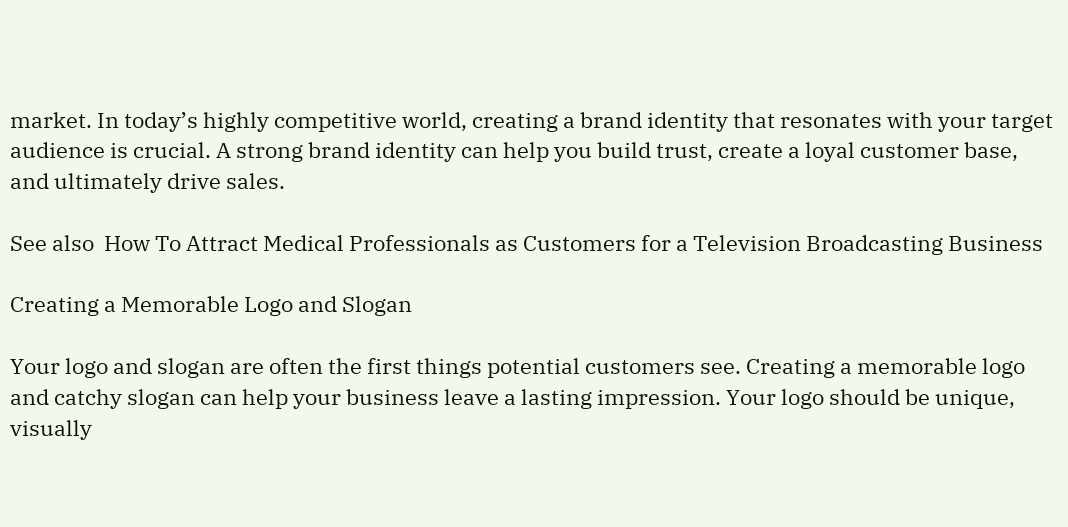market. In today’s highly competitive world, creating a brand identity that resonates with your target audience is crucial. A strong brand identity can help you build trust, create a loyal customer base, and ultimately drive sales.

See also  How To Attract Medical Professionals as Customers for a Television Broadcasting Business

Creating a Memorable Logo and Slogan

Your logo and slogan are often the first things potential customers see. Creating a memorable logo and catchy slogan can help your business leave a lasting impression. Your logo should be unique, visually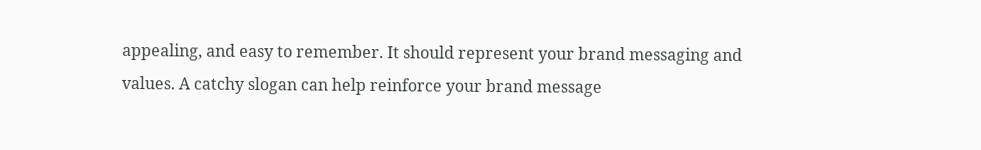appealing, and easy to remember. It should represent your brand messaging and values. A catchy slogan can help reinforce your brand message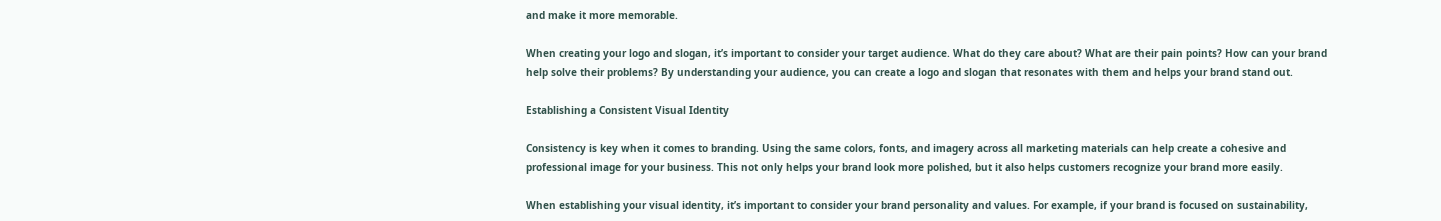and make it more memorable.

When creating your logo and slogan, it’s important to consider your target audience. What do they care about? What are their pain points? How can your brand help solve their problems? By understanding your audience, you can create a logo and slogan that resonates with them and helps your brand stand out.

Establishing a Consistent Visual Identity

Consistency is key when it comes to branding. Using the same colors, fonts, and imagery across all marketing materials can help create a cohesive and professional image for your business. This not only helps your brand look more polished, but it also helps customers recognize your brand more easily.

When establishing your visual identity, it’s important to consider your brand personality and values. For example, if your brand is focused on sustainability,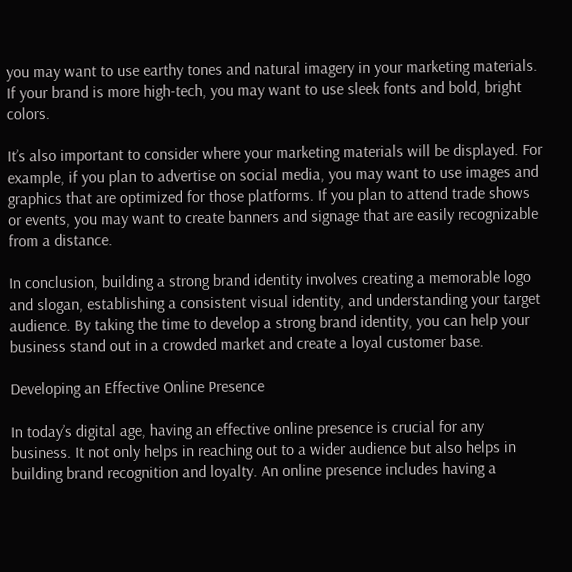you may want to use earthy tones and natural imagery in your marketing materials. If your brand is more high-tech, you may want to use sleek fonts and bold, bright colors.

It’s also important to consider where your marketing materials will be displayed. For example, if you plan to advertise on social media, you may want to use images and graphics that are optimized for those platforms. If you plan to attend trade shows or events, you may want to create banners and signage that are easily recognizable from a distance.

In conclusion, building a strong brand identity involves creating a memorable logo and slogan, establishing a consistent visual identity, and understanding your target audience. By taking the time to develop a strong brand identity, you can help your business stand out in a crowded market and create a loyal customer base.

Developing an Effective Online Presence

In today’s digital age, having an effective online presence is crucial for any business. It not only helps in reaching out to a wider audience but also helps in building brand recognition and loyalty. An online presence includes having a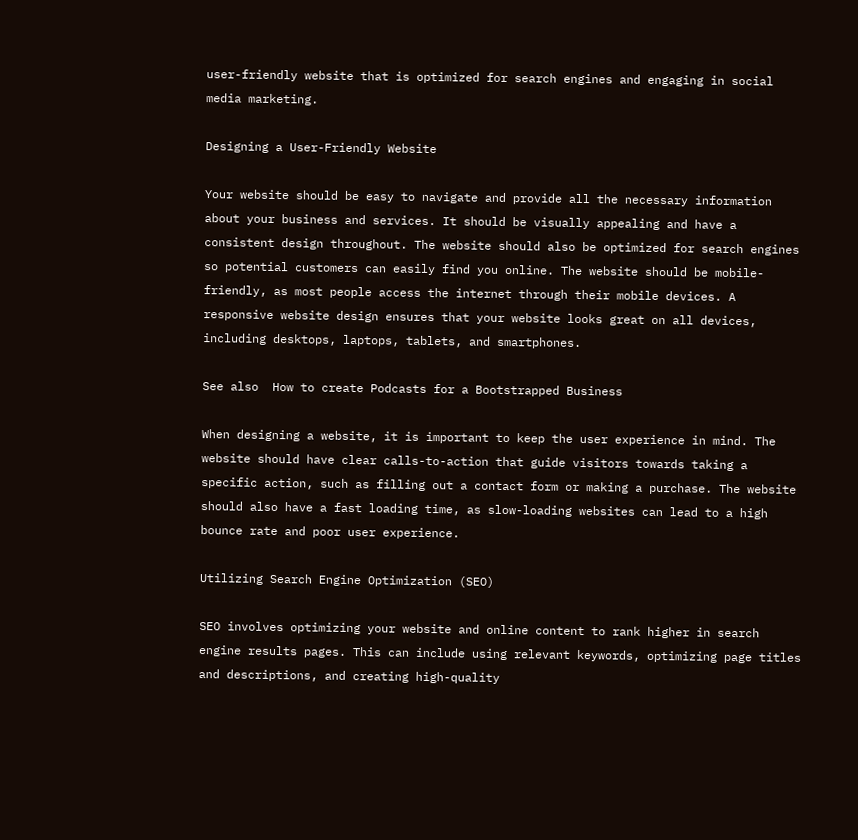user-friendly website that is optimized for search engines and engaging in social media marketing.

Designing a User-Friendly Website

Your website should be easy to navigate and provide all the necessary information about your business and services. It should be visually appealing and have a consistent design throughout. The website should also be optimized for search engines so potential customers can easily find you online. The website should be mobile-friendly, as most people access the internet through their mobile devices. A responsive website design ensures that your website looks great on all devices, including desktops, laptops, tablets, and smartphones.

See also  How to create Podcasts for a Bootstrapped Business

When designing a website, it is important to keep the user experience in mind. The website should have clear calls-to-action that guide visitors towards taking a specific action, such as filling out a contact form or making a purchase. The website should also have a fast loading time, as slow-loading websites can lead to a high bounce rate and poor user experience.

Utilizing Search Engine Optimization (SEO)

SEO involves optimizing your website and online content to rank higher in search engine results pages. This can include using relevant keywords, optimizing page titles and descriptions, and creating high-quality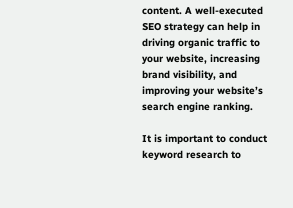content. A well-executed SEO strategy can help in driving organic traffic to your website, increasing brand visibility, and improving your website’s search engine ranking.

It is important to conduct keyword research to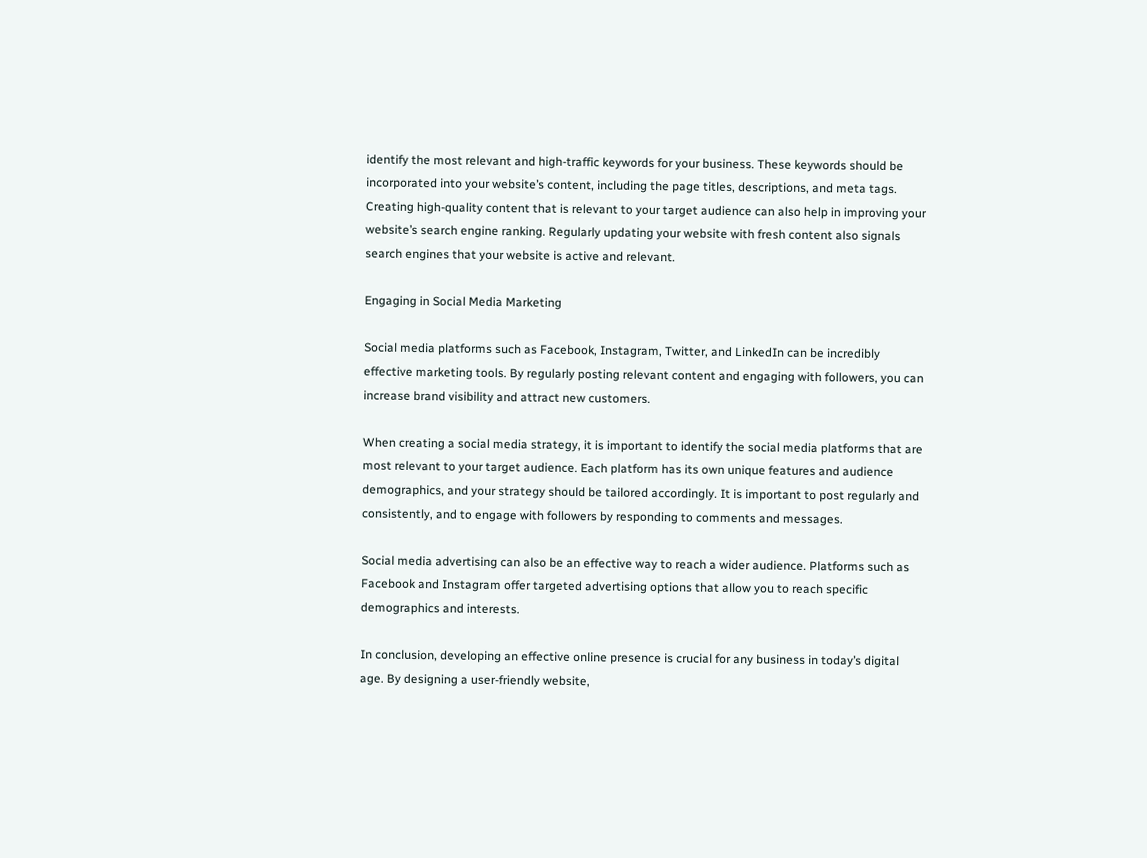identify the most relevant and high-traffic keywords for your business. These keywords should be incorporated into your website’s content, including the page titles, descriptions, and meta tags. Creating high-quality content that is relevant to your target audience can also help in improving your website’s search engine ranking. Regularly updating your website with fresh content also signals search engines that your website is active and relevant.

Engaging in Social Media Marketing

Social media platforms such as Facebook, Instagram, Twitter, and LinkedIn can be incredibly effective marketing tools. By regularly posting relevant content and engaging with followers, you can increase brand visibility and attract new customers.

When creating a social media strategy, it is important to identify the social media platforms that are most relevant to your target audience. Each platform has its own unique features and audience demographics, and your strategy should be tailored accordingly. It is important to post regularly and consistently, and to engage with followers by responding to comments and messages.

Social media advertising can also be an effective way to reach a wider audience. Platforms such as Facebook and Instagram offer targeted advertising options that allow you to reach specific demographics and interests.

In conclusion, developing an effective online presence is crucial for any business in today’s digital age. By designing a user-friendly website,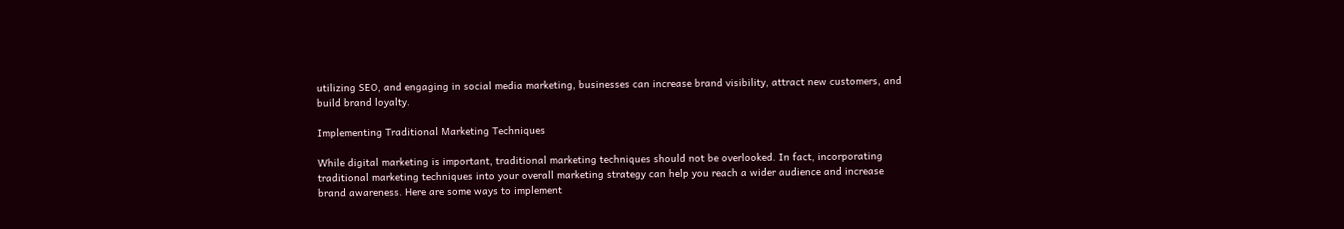utilizing SEO, and engaging in social media marketing, businesses can increase brand visibility, attract new customers, and build brand loyalty.

Implementing Traditional Marketing Techniques

While digital marketing is important, traditional marketing techniques should not be overlooked. In fact, incorporating traditional marketing techniques into your overall marketing strategy can help you reach a wider audience and increase brand awareness. Here are some ways to implement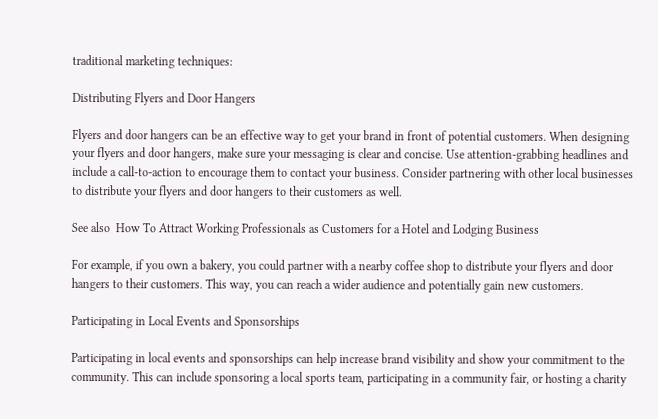traditional marketing techniques:

Distributing Flyers and Door Hangers

Flyers and door hangers can be an effective way to get your brand in front of potential customers. When designing your flyers and door hangers, make sure your messaging is clear and concise. Use attention-grabbing headlines and include a call-to-action to encourage them to contact your business. Consider partnering with other local businesses to distribute your flyers and door hangers to their customers as well.

See also  How To Attract Working Professionals as Customers for a Hotel and Lodging Business

For example, if you own a bakery, you could partner with a nearby coffee shop to distribute your flyers and door hangers to their customers. This way, you can reach a wider audience and potentially gain new customers.

Participating in Local Events and Sponsorships

Participating in local events and sponsorships can help increase brand visibility and show your commitment to the community. This can include sponsoring a local sports team, participating in a community fair, or hosting a charity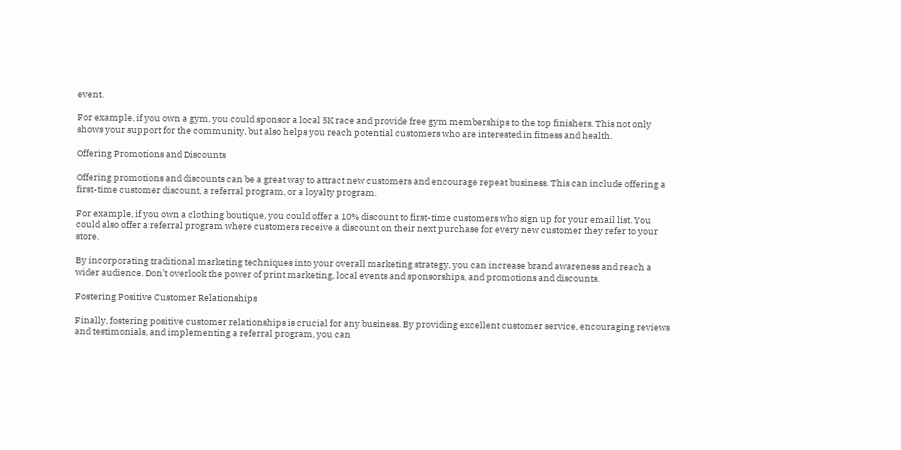event.

For example, if you own a gym, you could sponsor a local 5K race and provide free gym memberships to the top finishers. This not only shows your support for the community, but also helps you reach potential customers who are interested in fitness and health.

Offering Promotions and Discounts

Offering promotions and discounts can be a great way to attract new customers and encourage repeat business. This can include offering a first-time customer discount, a referral program, or a loyalty program.

For example, if you own a clothing boutique, you could offer a 10% discount to first-time customers who sign up for your email list. You could also offer a referral program where customers receive a discount on their next purchase for every new customer they refer to your store.

By incorporating traditional marketing techniques into your overall marketing strategy, you can increase brand awareness and reach a wider audience. Don’t overlook the power of print marketing, local events and sponsorships, and promotions and discounts.

Fostering Positive Customer Relationships

Finally, fostering positive customer relationships is crucial for any business. By providing excellent customer service, encouraging reviews and testimonials, and implementing a referral program, you can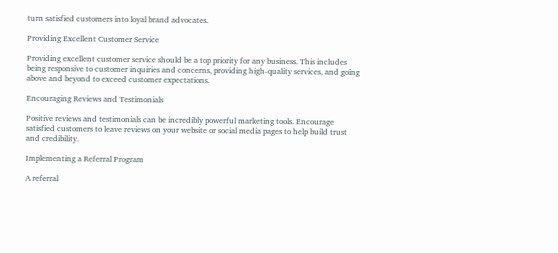turn satisfied customers into loyal brand advocates.

Providing Excellent Customer Service

Providing excellent customer service should be a top priority for any business. This includes being responsive to customer inquiries and concerns, providing high-quality services, and going above and beyond to exceed customer expectations.

Encouraging Reviews and Testimonials

Positive reviews and testimonials can be incredibly powerful marketing tools. Encourage satisfied customers to leave reviews on your website or social media pages to help build trust and credibility.

Implementing a Referral Program

A referral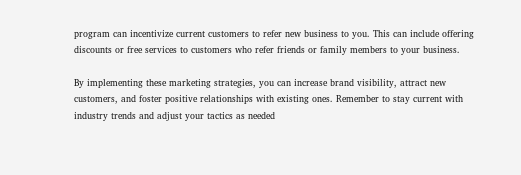program can incentivize current customers to refer new business to you. This can include offering discounts or free services to customers who refer friends or family members to your business.

By implementing these marketing strategies, you can increase brand visibility, attract new customers, and foster positive relationships with existing ones. Remember to stay current with industry trends and adjust your tactics as needed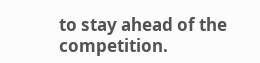to stay ahead of the competition.